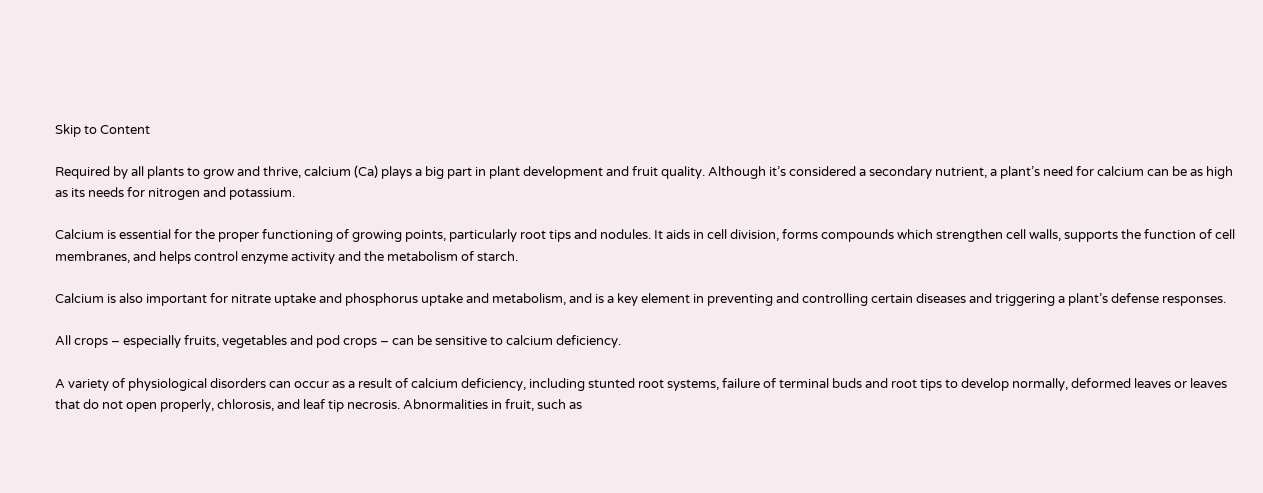Skip to Content

Required by all plants to grow and thrive, calcium (Ca) plays a big part in plant development and fruit quality. Although it’s considered a secondary nutrient, a plant’s need for calcium can be as high as its needs for nitrogen and potassium.

Calcium is essential for the proper functioning of growing points, particularly root tips and nodules. It aids in cell division, forms compounds which strengthen cell walls, supports the function of cell membranes, and helps control enzyme activity and the metabolism of starch.

Calcium is also important for nitrate uptake and phosphorus uptake and metabolism, and is a key element in preventing and controlling certain diseases and triggering a plant’s defense responses.

All crops – especially fruits, vegetables and pod crops – can be sensitive to calcium deficiency.

A variety of physiological disorders can occur as a result of calcium deficiency, including stunted root systems, failure of terminal buds and root tips to develop normally, deformed leaves or leaves that do not open properly, chlorosis, and leaf tip necrosis. Abnormalities in fruit, such as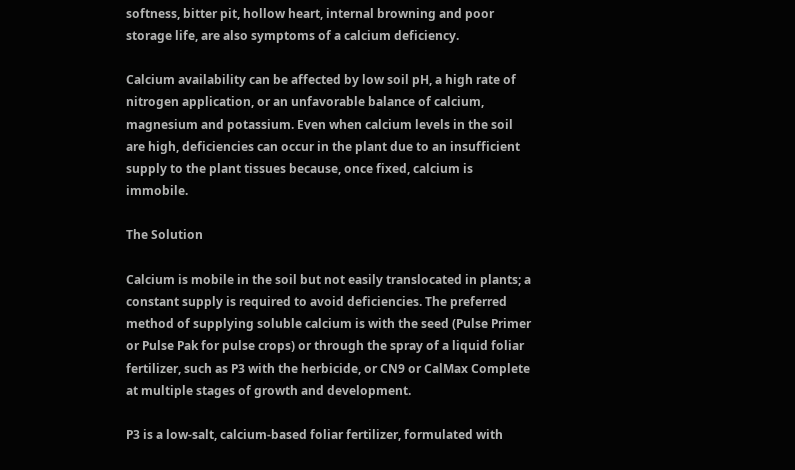softness, bitter pit, hollow heart, internal browning and poor storage life, are also symptoms of a calcium deficiency.

Calcium availability can be affected by low soil pH, a high rate of nitrogen application, or an unfavorable balance of calcium, magnesium and potassium. Even when calcium levels in the soil are high, deficiencies can occur in the plant due to an insufficient supply to the plant tissues because, once fixed, calcium is immobile.

The Solution

Calcium is mobile in the soil but not easily translocated in plants; a constant supply is required to avoid deficiencies. The preferred method of supplying soluble calcium is with the seed (Pulse Primer or Pulse Pak for pulse crops) or through the spray of a liquid foliar fertilizer, such as P3 with the herbicide, or CN9 or CalMax Complete at multiple stages of growth and development.

P3 is a low-salt, calcium-based foliar fertilizer, formulated with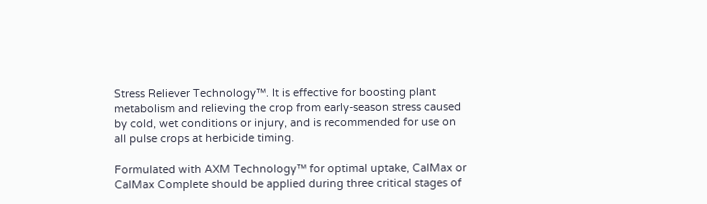Stress Reliever Technology™. It is effective for boosting plant metabolism and relieving the crop from early-season stress caused by cold, wet conditions or injury, and is recommended for use on all pulse crops at herbicide timing.

Formulated with AXM Technology™ for optimal uptake, CalMax or CalMax Complete should be applied during three critical stages of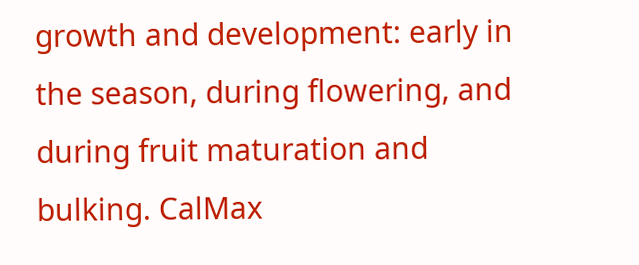growth and development: early in the season, during flowering, and during fruit maturation and bulking. CalMax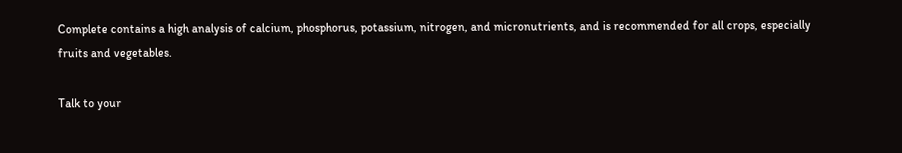Complete contains a high analysis of calcium, phosphorus, potassium, nitrogen, and micronutrients, and is recommended for all crops, especially fruits and vegetables.

Talk to your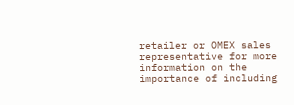retailer or OMEX sales representative for more information on the importance of including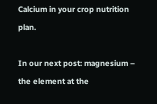Calcium in your crop nutrition plan.

In our next post: magnesium – the element at the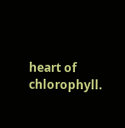heart of chlorophyll.